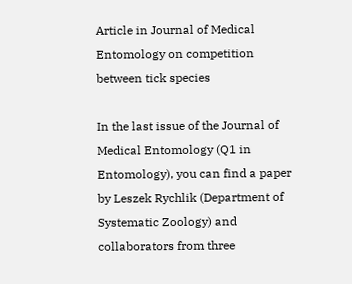Article in Journal of Medical Entomology on competition between tick species

In the last issue of the Journal of Medical Entomology (Q1 in Entomology), you can find a paper by Leszek Rychlik (Department of Systematic Zoology) and collaborators from three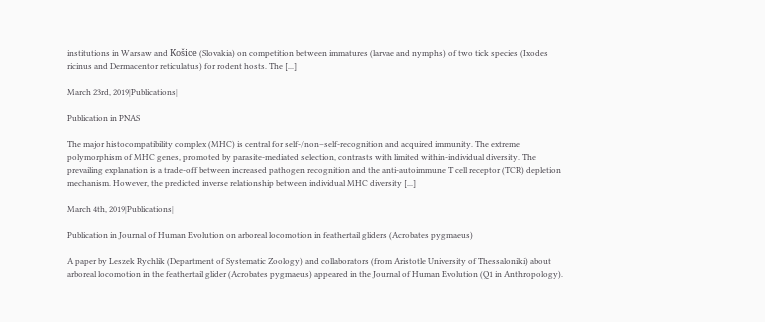institutions in Warsaw and Košice (Slovakia) on competition between immatures (larvae and nymphs) of two tick species (Ixodes ricinus and Dermacentor reticulatus) for rodent hosts. The [...]

March 23rd, 2019|Publications|

Publication in PNAS

The major histocompatibility complex (MHC) is central for self-/non–self-recognition and acquired immunity. The extreme polymorphism of MHC genes, promoted by parasite-mediated selection, contrasts with limited within-individual diversity. The prevailing explanation is a trade-off between increased pathogen recognition and the anti-autoimmune T cell receptor (TCR) depletion mechanism. However, the predicted inverse relationship between individual MHC diversity [...]

March 4th, 2019|Publications|

Publication in Journal of Human Evolution on arboreal locomotion in feathertail gliders (Acrobates pygmaeus)

A paper by Leszek Rychlik (Department of Systematic Zoology) and collaborators (from Aristotle University of Thessaloniki) about arboreal locomotion in the feathertail glider (Acrobates pygmaeus) appeared in the Journal of Human Evolution (Q1 in Anthropology).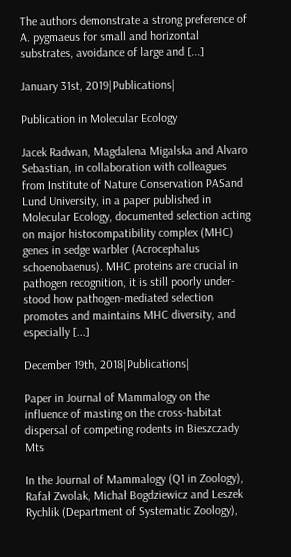The authors demonstrate a strong preference of A. pygmaeus for small and horizontal substrates, avoidance of large and [...]

January 31st, 2019|Publications|

Publication in Molecular Ecology

Jacek Radwan, Magdalena Migalska and Alvaro Sebastian, in collaboration with colleagues from Institute of Nature Conservation PASand Lund University, in a paper published in Molecular Ecology, documented selection acting on major histocompatibility complex (MHC) genes in sedge warbler (Acrocephalus schoenobaenus). MHC proteins are crucial in pathogen recognition, it is still poorly under-stood how pathogen-mediated selection promotes and maintains MHC diversity, and especially [...]

December 19th, 2018|Publications|

Paper in Journal of Mammalogy on the influence of masting on the cross-habitat dispersal of competing rodents in Bieszczady Mts

In the Journal of Mammalogy (Q1 in Zoology), Rafał Zwolak, Michał Bogdziewicz and Leszek Rychlik (Department of Systematic Zoology),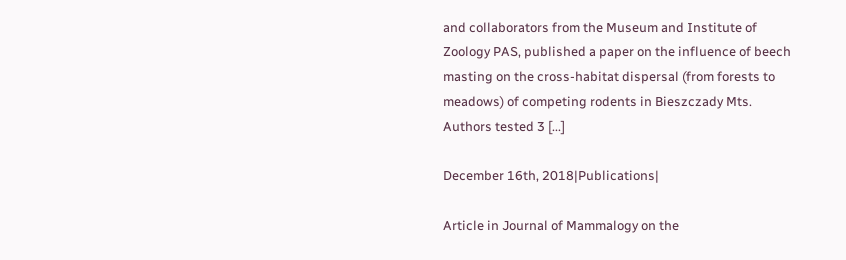and collaborators from the Museum and Institute of Zoology PAS, published a paper on the influence of beech masting on the cross-habitat dispersal (from forests to meadows) of competing rodents in Bieszczady Mts. Authors tested 3 [...]

December 16th, 2018|Publications|

Article in Journal of Mammalogy on the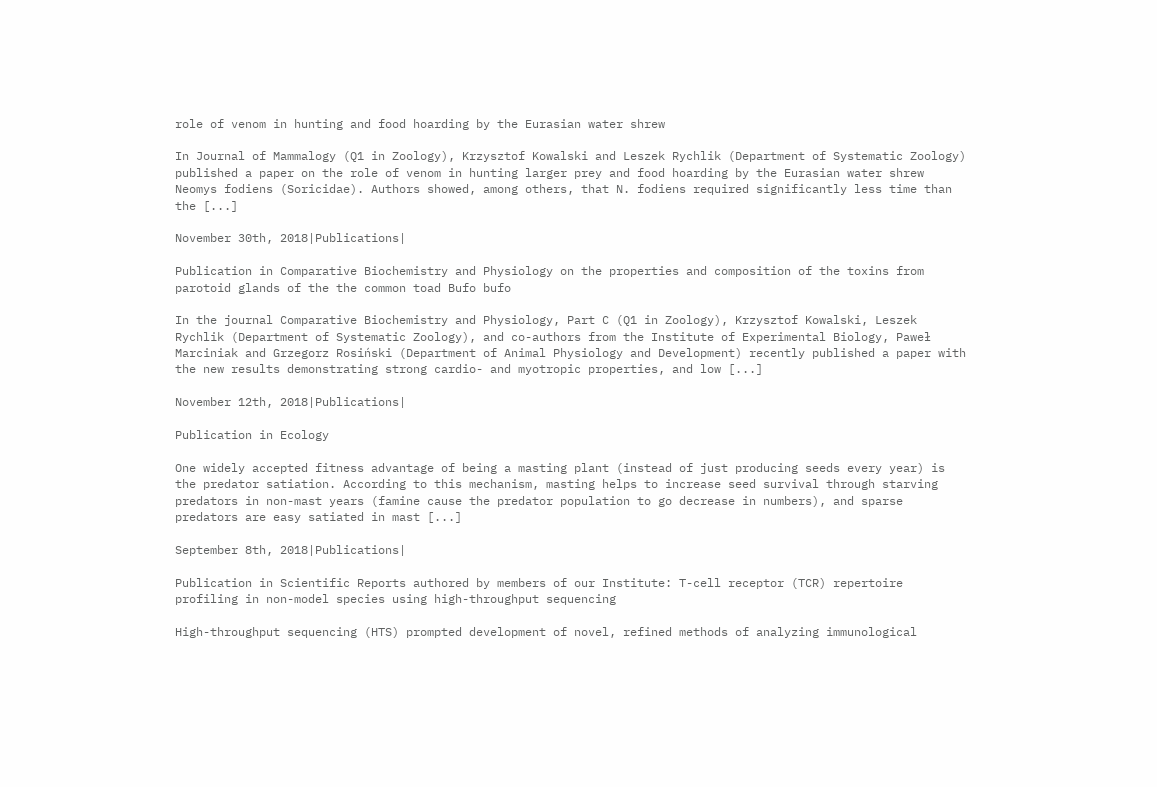role of venom in hunting and food hoarding by the Eurasian water shrew

In Journal of Mammalogy (Q1 in Zoology), Krzysztof Kowalski and Leszek Rychlik (Department of Systematic Zoology) published a paper on the role of venom in hunting larger prey and food hoarding by the Eurasian water shrew Neomys fodiens (Soricidae). Authors showed, among others, that N. fodiens required significantly less time than the [...]

November 30th, 2018|Publications|

Publication in Comparative Biochemistry and Physiology on the properties and composition of the toxins from parotoid glands of the the common toad Bufo bufo

In the journal Comparative Biochemistry and Physiology, Part C (Q1 in Zoology), Krzysztof Kowalski, Leszek Rychlik (Department of Systematic Zoology), and co-authors from the Institute of Experimental Biology, Paweł Marciniak and Grzegorz Rosiński (Department of Animal Physiology and Development) recently published a paper with the new results demonstrating strong cardio- and myotropic properties, and low [...]

November 12th, 2018|Publications|

Publication in Ecology

One widely accepted fitness advantage of being a masting plant (instead of just producing seeds every year) is the predator satiation. According to this mechanism, masting helps to increase seed survival through starving predators in non-mast years (famine cause the predator population to go decrease in numbers), and sparse predators are easy satiated in mast [...]

September 8th, 2018|Publications|

Publication in Scientific Reports authored by members of our Institute: T-cell receptor (TCR) repertoire profiling in non-model species using high-throughput sequencing

High-throughput sequencing (HTS) prompted development of novel, refined methods of analyzing immunological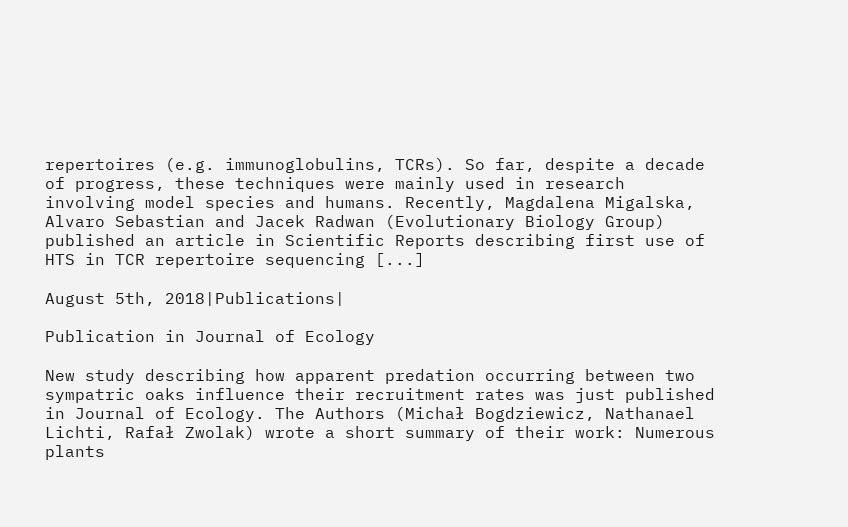repertoires (e.g. immunoglobulins, TCRs). So far, despite a decade of progress, these techniques were mainly used in research involving model species and humans. Recently, Magdalena Migalska, Alvaro Sebastian and Jacek Radwan (Evolutionary Biology Group) published an article in Scientific Reports describing first use of HTS in TCR repertoire sequencing [...]

August 5th, 2018|Publications|

Publication in Journal of Ecology

New study describing how apparent predation occurring between two sympatric oaks influence their recruitment rates was just published in Journal of Ecology. The Authors (Michał Bogdziewicz, Nathanael Lichti, Rafał Zwolak) wrote a short summary of their work: Numerous plants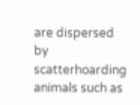are dispersed by scatterhoarding animals such as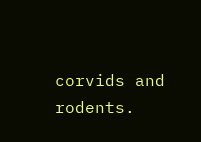corvids and rodents.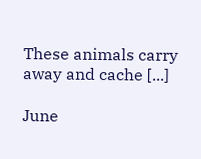These animals carry away and cache [...]

June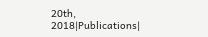20th, 2018|Publications|